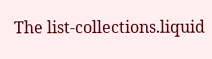The list-collections.liquid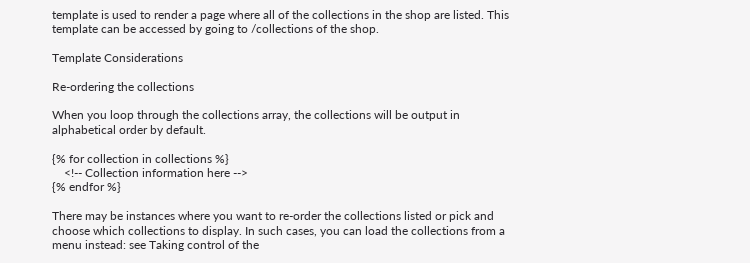template is used to render a page where all of the collections in the shop are listed. This template can be accessed by going to /collections of the shop.

Template Considerations

Re-ordering the collections

When you loop through the collections array, the collections will be output in alphabetical order by default.

{% for collection in collections %}
    <!-- Collection information here -->
{% endfor %}

There may be instances where you want to re-order the collections listed or pick and choose which collections to display. In such cases, you can load the collections from a menu instead: see Taking control of the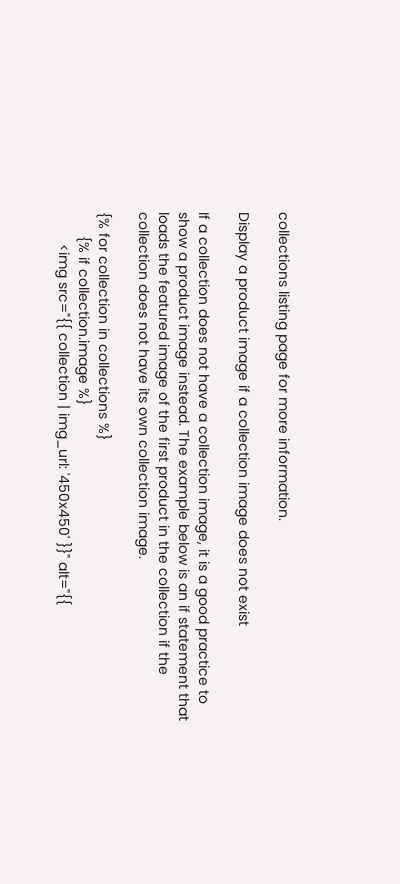collections listing page for more information.

Display a product image if a collection image does not exist

If a collection does not have a collection image, it is a good practice to show a product image instead. The example below is an if statement that loads the featured image of the first product in the collection if the collection does not have its own collection image.

{% for collection in collections %}
      {% if collection.image %}
        <img src="{{ collection | img_url: '450x450' }}" alt="{{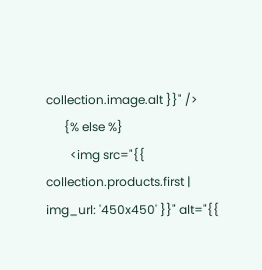collection.image.alt }}" />
      {% else %}
        <img src="{{ collection.products.first | img_url: '450x450' }}" alt="{{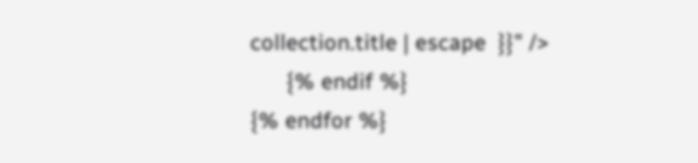collection.title | escape  }}" />
      {% endif %}
{% endfor %}